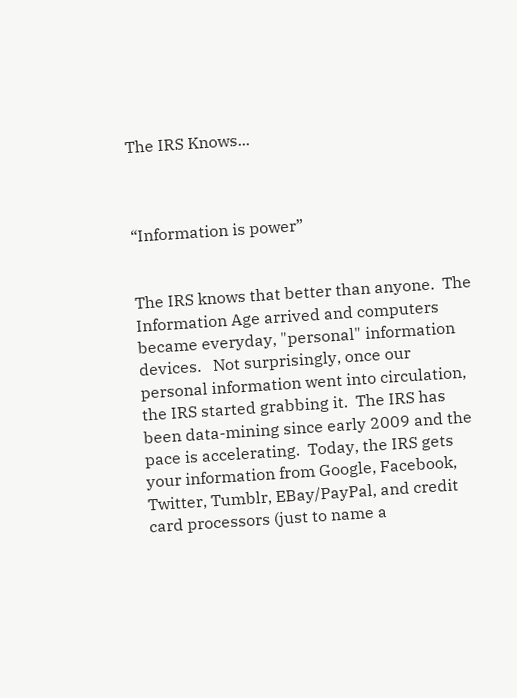The IRS Knows...



“Information is power”


The IRS knows that better than anyone.  The Information Age arrived and computers became everyday, "personal" information devices.   Not surprisingly, once our personal information went into circulation, the IRS started grabbing it.  The IRS has been data-mining since early 2009 and the pace is accelerating.  Today, the IRS gets your information from Google, Facebook, Twitter, Tumblr, EBay/PayPal, and credit card processors (just to name a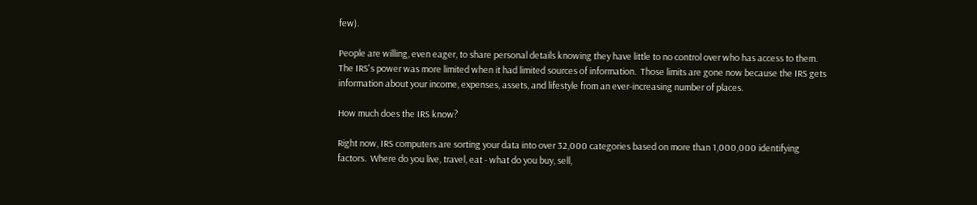few).

People are willing, even eager, to share personal details knowing they have little to no control over who has access to them.  The IRS's power was more limited when it had limited sources of information.  Those limits are gone now because the IRS gets information about your income, expenses, assets, and lifestyle from an ever-increasing number of places.

How much does the IRS know?

Right now, IRS computers are sorting your data into over 32,000 categories based on more than 1,000,000 identifying factors.  Where do you live, travel, eat - what do you buy, sell,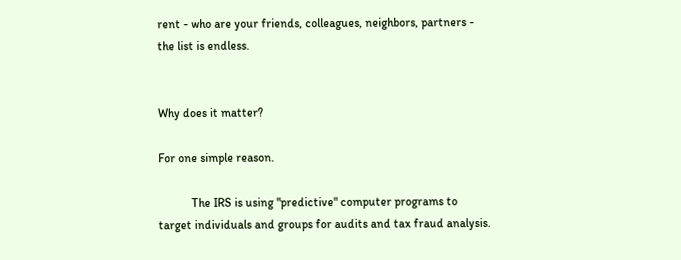rent - who are your friends, colleagues, neighbors, partners - the list is endless.


Why does it matter?

For one simple reason.

           The IRS is using "predictive" computer programs to target individuals and groups for audits and tax fraud analysis.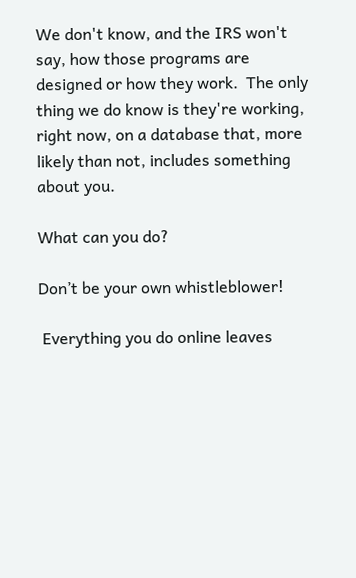We don't know, and the IRS won't say, how those programs are designed or how they work.  The only thing we do know is they're working, right now, on a database that, more likely than not, includes something about you.

What can you do?

Don’t be your own whistleblower!

 Everything you do online leaves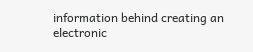information behind creating an electronic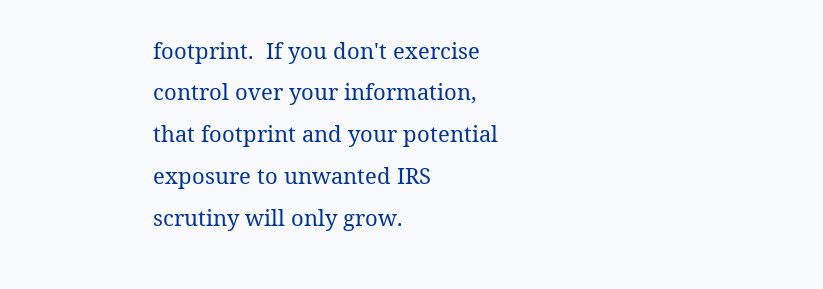footprint.  If you don't exercise control over your information, that footprint and your potential exposure to unwanted IRS scrutiny will only grow.